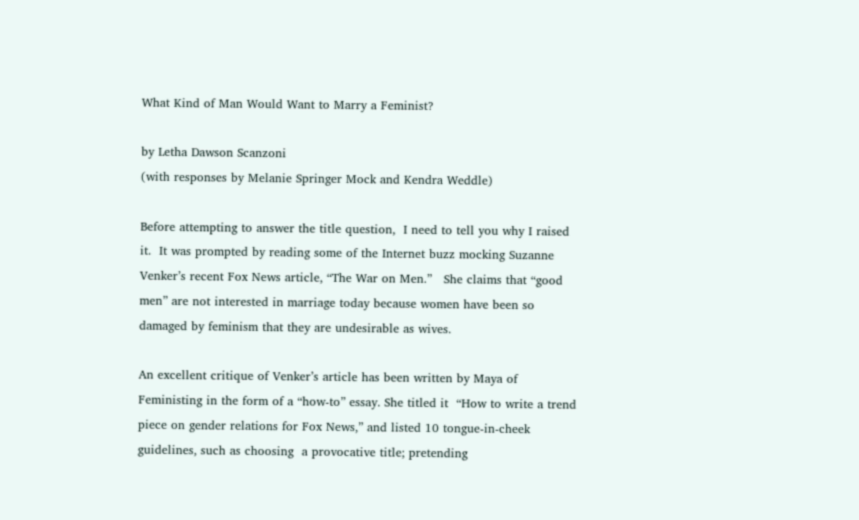What Kind of Man Would Want to Marry a Feminist?

by Letha Dawson Scanzoni
(with responses by Melanie Springer Mock and Kendra Weddle)

Before attempting to answer the title question,  I need to tell you why I raised it.  It was prompted by reading some of the Internet buzz mocking Suzanne Venker’s recent Fox News article, “The War on Men.”   She claims that “good men” are not interested in marriage today because women have been so damaged by feminism that they are undesirable as wives.

An excellent critique of Venker’s article has been written by Maya of Feministing in the form of a “how-to” essay. She titled it  “How to write a trend piece on gender relations for Fox News,” and listed 10 tongue-in-cheek guidelines, such as choosing  a provocative title; pretending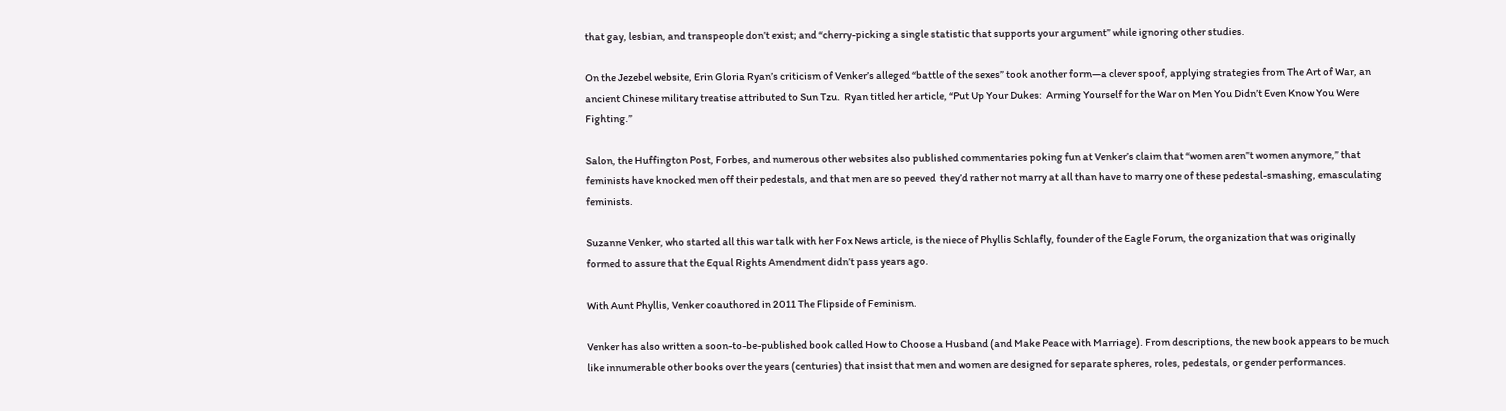that gay, lesbian, and transpeople don’t exist; and “cherry-picking a single statistic that supports your argument” while ignoring other studies.

On the Jezebel website, Erin Gloria Ryan’s criticism of Venker’s alleged “battle of the sexes” took another form—a clever spoof, applying strategies from The Art of War, an ancient Chinese military treatise attributed to Sun Tzu.  Ryan titled her article, “Put Up Your Dukes:  Arming Yourself for the War on Men You Didn’t Even Know You Were Fighting.”

Salon, the Huffington Post, Forbes, and numerous other websites also published commentaries poking fun at Venker’s claim that “women aren”t women anymore,” that feminists have knocked men off their pedestals, and that men are so peeved  they’d rather not marry at all than have to marry one of these pedestal-smashing, emasculating feminists.

Suzanne Venker, who started all this war talk with her Fox News article, is the niece of Phyllis Schlafly, founder of the Eagle Forum, the organization that was originally formed to assure that the Equal Rights Amendment didn’t pass years ago.

With Aunt Phyllis, Venker coauthored in 2011 The Flipside of Feminism.

Venker has also written a soon-to-be-published book called How to Choose a Husband (and Make Peace with Marriage). From descriptions, the new book appears to be much like innumerable other books over the years (centuries) that insist that men and women are designed for separate spheres, roles, pedestals, or gender performances.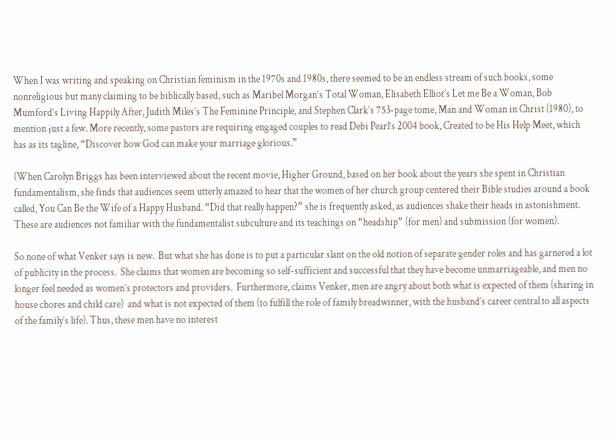When I was writing and speaking on Christian feminism in the 1970s and 1980s, there seemed to be an endless stream of such books, some nonreligious but many claiming to be biblically based, such as Maribel Morgan’s Total Woman, Elisabeth Elliot’s Let me Be a Woman, Bob Mumford’s Living Happily After, Judith Miles’s The Feminine Principle, and Stephen Clark’s 753-page tome, Man and Woman in Christ (1980), to mention just a few. More recently, some pastors are requiring engaged couples to read Debi Pearl’s 2004 book, Created to be His Help Meet, which has as its tagline, “Discover how God can make your marriage glorious.”

(When Carolyn Briggs has been interviewed about the recent movie, Higher Ground, based on her book about the years she spent in Christian fundamentalism, she finds that audiences seem utterly amazed to hear that the women of her church group centered their Bible studies around a book called, You Can Be the Wife of a Happy Husband. “Did that really happen?” she is frequently asked, as audiences shake their heads in astonishment. These are audiences not familiar with the fundamentalist subculture and its teachings on “headship” (for men) and submission (for women).

So none of what Venker says is new.  But what she has done is to put a particular slant on the old notion of separate gender roles and has garnered a lot of publicity in the process.  She claims that women are becoming so self-sufficient and successful that they have become unmarriageable, and men no longer feel needed as women’s protectors and providers.  Furthermore, claims Venker, men are angry about both what is expected of them (sharing in house chores and child care)  and what is not expected of them (to fulfill the role of family breadwinner, with the husband’s career central to all aspects of the family’s life). Thus, these men have no interest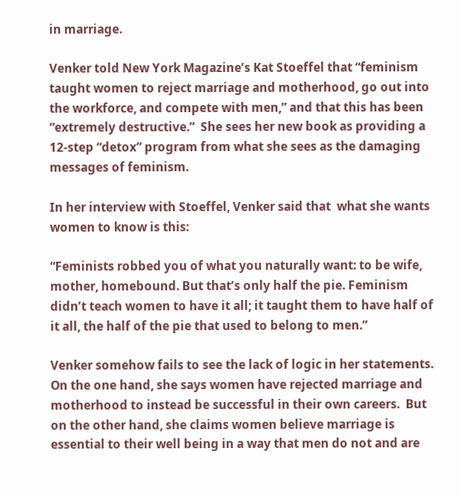in marriage.

Venker told New York Magazine’s Kat Stoeffel that “feminism taught women to reject marriage and motherhood, go out into the workforce, and compete with men,” and that this has been “extremely destructive.”  She sees her new book as providing a 12-step “detox” program from what she sees as the damaging messages of feminism.

In her interview with Stoeffel, Venker said that  what she wants women to know is this:

“Feminists robbed you of what you naturally want: to be wife, mother, homebound. But that’s only half the pie. Feminism didn’t teach women to have it all; it taught them to have half of it all, the half of the pie that used to belong to men.”

Venker somehow fails to see the lack of logic in her statements.  On the one hand, she says women have rejected marriage and motherhood to instead be successful in their own careers.  But on the other hand, she claims women believe marriage is essential to their well being in a way that men do not and are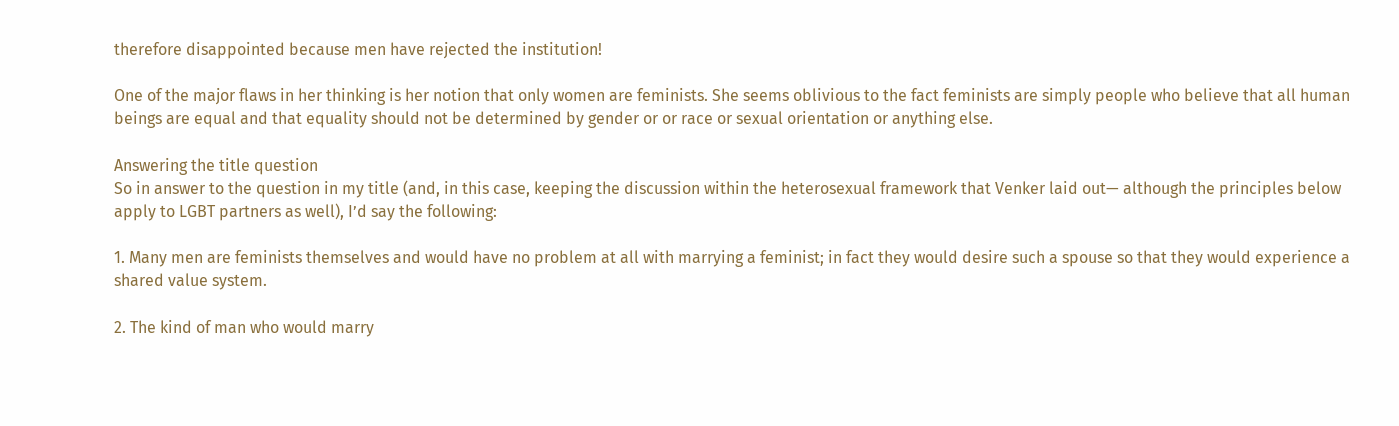therefore disappointed because men have rejected the institution!

One of the major flaws in her thinking is her notion that only women are feminists. She seems oblivious to the fact feminists are simply people who believe that all human beings are equal and that equality should not be determined by gender or or race or sexual orientation or anything else.

Answering the title question
So in answer to the question in my title (and, in this case, keeping the discussion within the heterosexual framework that Venker laid out— although the principles below apply to LGBT partners as well), I’d say the following:

1. Many men are feminists themselves and would have no problem at all with marrying a feminist; in fact they would desire such a spouse so that they would experience a shared value system.

2. The kind of man who would marry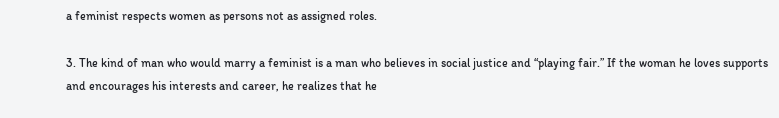a feminist respects women as persons not as assigned roles.

3. The kind of man who would marry a feminist is a man who believes in social justice and “playing fair.” If the woman he loves supports and encourages his interests and career, he realizes that he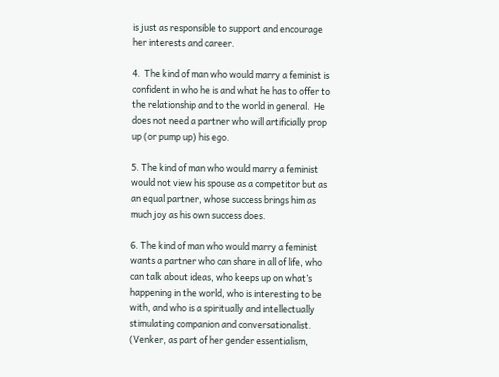is just as responsible to support and encourage her interests and career.

4.  The kind of man who would marry a feminist is confident in who he is and what he has to offer to the relationship and to the world in general.  He does not need a partner who will artificially prop up (or pump up) his ego.

5. The kind of man who would marry a feminist would not view his spouse as a competitor but as an equal partner, whose success brings him as much joy as his own success does.

6. The kind of man who would marry a feminist wants a partner who can share in all of life, who can talk about ideas, who keeps up on what’s happening in the world, who is interesting to be with, and who is a spiritually and intellectually stimulating companion and conversationalist. (Venker, as part of her gender essentialism,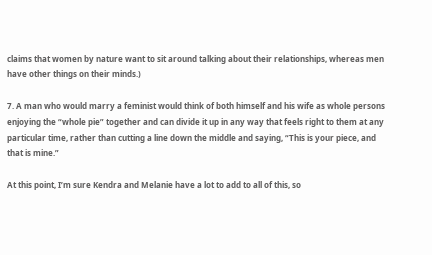claims that women by nature want to sit around talking about their relationships, whereas men have other things on their minds.)

7. A man who would marry a feminist would think of both himself and his wife as whole persons enjoying the “whole pie” together and can divide it up in any way that feels right to them at any particular time, rather than cutting a line down the middle and saying, “This is your piece, and that is mine.”

At this point, I’m sure Kendra and Melanie have a lot to add to all of this, so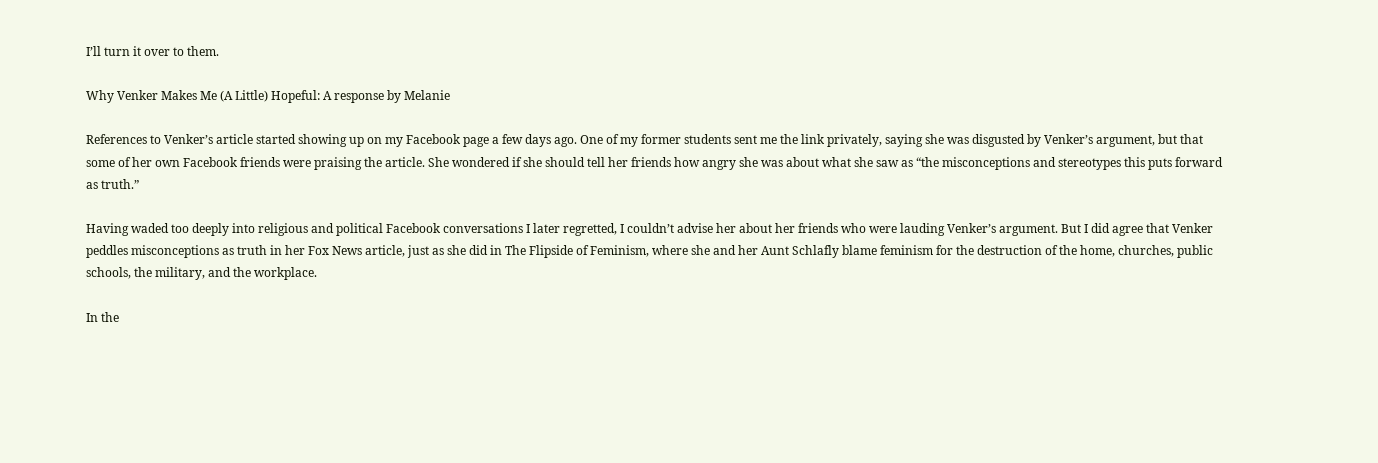I’ll turn it over to them.

Why Venker Makes Me (A Little) Hopeful: A response by Melanie

References to Venker’s article started showing up on my Facebook page a few days ago. One of my former students sent me the link privately, saying she was disgusted by Venker’s argument, but that some of her own Facebook friends were praising the article. She wondered if she should tell her friends how angry she was about what she saw as “the misconceptions and stereotypes this puts forward as truth.”

Having waded too deeply into religious and political Facebook conversations I later regretted, I couldn’t advise her about her friends who were lauding Venker’s argument. But I did agree that Venker peddles misconceptions as truth in her Fox News article, just as she did in The Flipside of Feminism, where she and her Aunt Schlafly blame feminism for the destruction of the home, churches, public schools, the military, and the workplace.

In the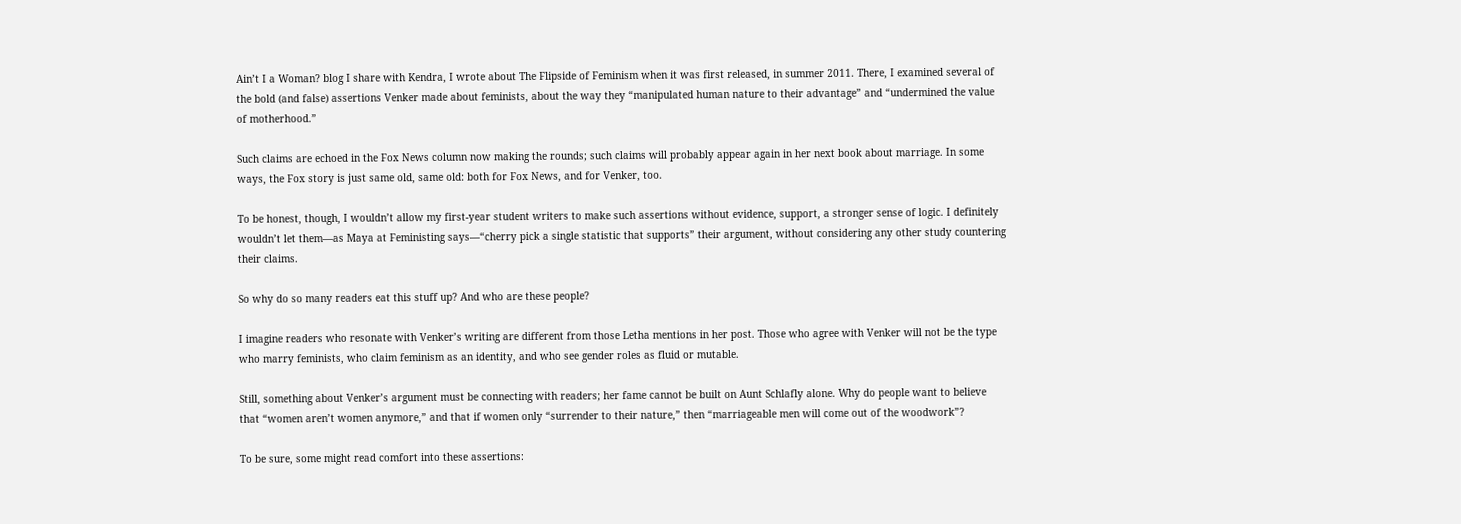Ain’t I a Woman? blog I share with Kendra, I wrote about The Flipside of Feminism when it was first released, in summer 2011. There, I examined several of the bold (and false) assertions Venker made about feminists, about the way they “manipulated human nature to their advantage” and “undermined the value of motherhood.”

Such claims are echoed in the Fox News column now making the rounds; such claims will probably appear again in her next book about marriage. In some ways, the Fox story is just same old, same old: both for Fox News, and for Venker, too.

To be honest, though, I wouldn’t allow my first-year student writers to make such assertions without evidence, support, a stronger sense of logic. I definitely wouldn’t let them—as Maya at Feministing says—“cherry pick a single statistic that supports” their argument, without considering any other study countering their claims.

So why do so many readers eat this stuff up? And who are these people?

I imagine readers who resonate with Venker’s writing are different from those Letha mentions in her post. Those who agree with Venker will not be the type who marry feminists, who claim feminism as an identity, and who see gender roles as fluid or mutable.

Still, something about Venker’s argument must be connecting with readers; her fame cannot be built on Aunt Schlafly alone. Why do people want to believe that “women aren’t women anymore,” and that if women only “surrender to their nature,” then “marriageable men will come out of the woodwork”?

To be sure, some might read comfort into these assertions: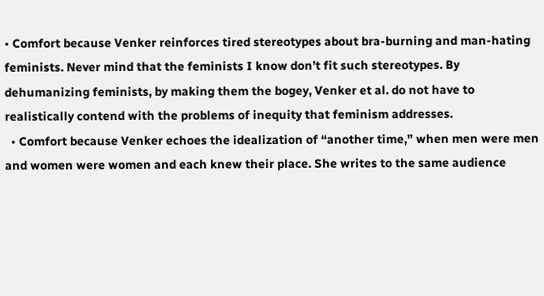• Comfort because Venker reinforces tired stereotypes about bra-burning and man-hating feminists. Never mind that the feminists I know don’t fit such stereotypes. By dehumanizing feminists, by making them the bogey, Venker et al. do not have to realistically contend with the problems of inequity that feminism addresses.
  • Comfort because Venker echoes the idealization of “another time,” when men were men and women were women and each knew their place. She writes to the same audience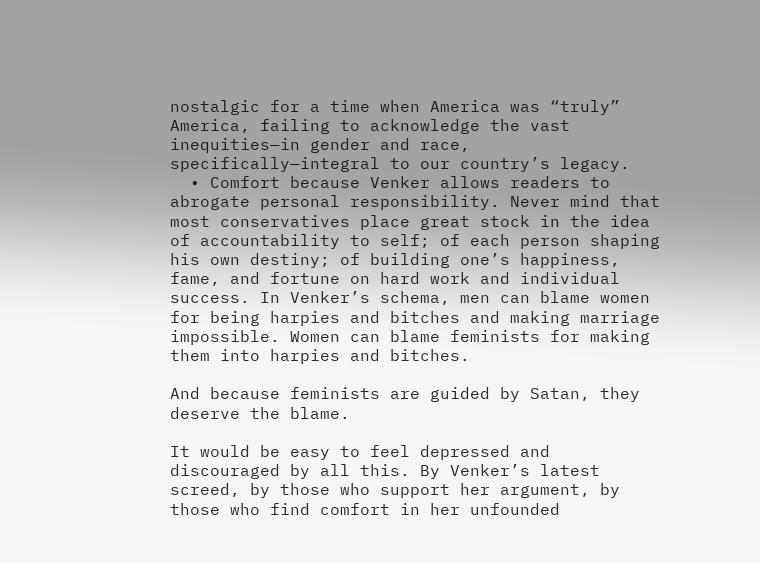nostalgic for a time when America was “truly” America, failing to acknowledge the vast inequities—in gender and race, specifically—integral to our country’s legacy.
  • Comfort because Venker allows readers to abrogate personal responsibility. Never mind that most conservatives place great stock in the idea of accountability to self; of each person shaping his own destiny; of building one’s happiness, fame, and fortune on hard work and individual success. In Venker’s schema, men can blame women for being harpies and bitches and making marriage impossible. Women can blame feminists for making them into harpies and bitches.

And because feminists are guided by Satan, they deserve the blame.

It would be easy to feel depressed and discouraged by all this. By Venker’s latest screed, by those who support her argument, by those who find comfort in her unfounded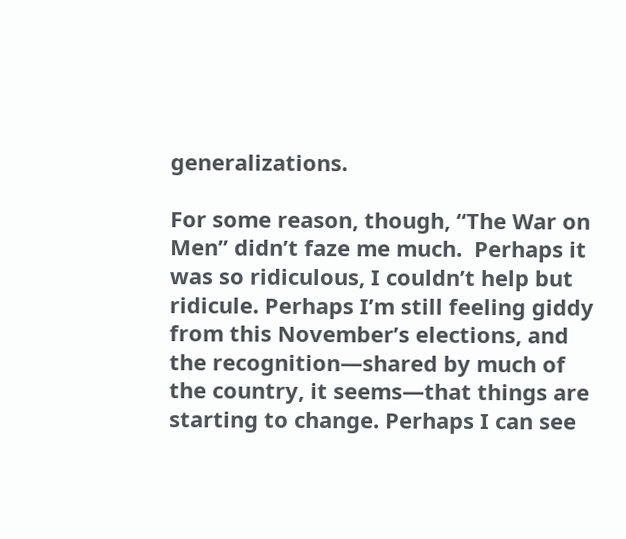generalizations.

For some reason, though, “The War on Men” didn’t faze me much.  Perhaps it was so ridiculous, I couldn’t help but ridicule. Perhaps I’m still feeling giddy from this November’s elections, and the recognition—shared by much of the country, it seems—that things are starting to change. Perhaps I can see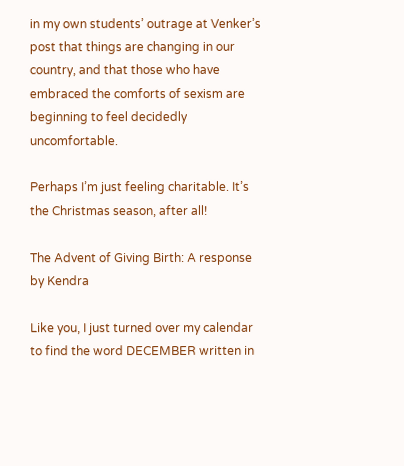in my own students’ outrage at Venker’s post that things are changing in our country, and that those who have embraced the comforts of sexism are beginning to feel decidedly uncomfortable.

Perhaps I’m just feeling charitable. It’s the Christmas season, after all!

The Advent of Giving Birth: A response by Kendra

Like you, I just turned over my calendar to find the word DECEMBER written in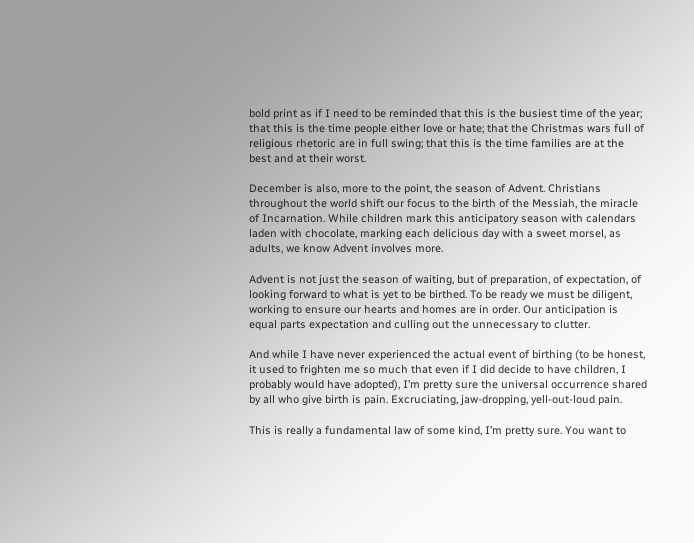bold print as if I need to be reminded that this is the busiest time of the year; that this is the time people either love or hate; that the Christmas wars full of religious rhetoric are in full swing; that this is the time families are at the best and at their worst.

December is also, more to the point, the season of Advent. Christians throughout the world shift our focus to the birth of the Messiah, the miracle of Incarnation. While children mark this anticipatory season with calendars laden with chocolate, marking each delicious day with a sweet morsel, as adults, we know Advent involves more.

Advent is not just the season of waiting, but of preparation, of expectation, of looking forward to what is yet to be birthed. To be ready we must be diligent, working to ensure our hearts and homes are in order. Our anticipation is equal parts expectation and culling out the unnecessary to clutter.

And while I have never experienced the actual event of birthing (to be honest, it used to frighten me so much that even if I did decide to have children, I probably would have adopted), I’m pretty sure the universal occurrence shared by all who give birth is pain. Excruciating, jaw-dropping, yell-out-loud pain.

This is really a fundamental law of some kind, I’m pretty sure. You want to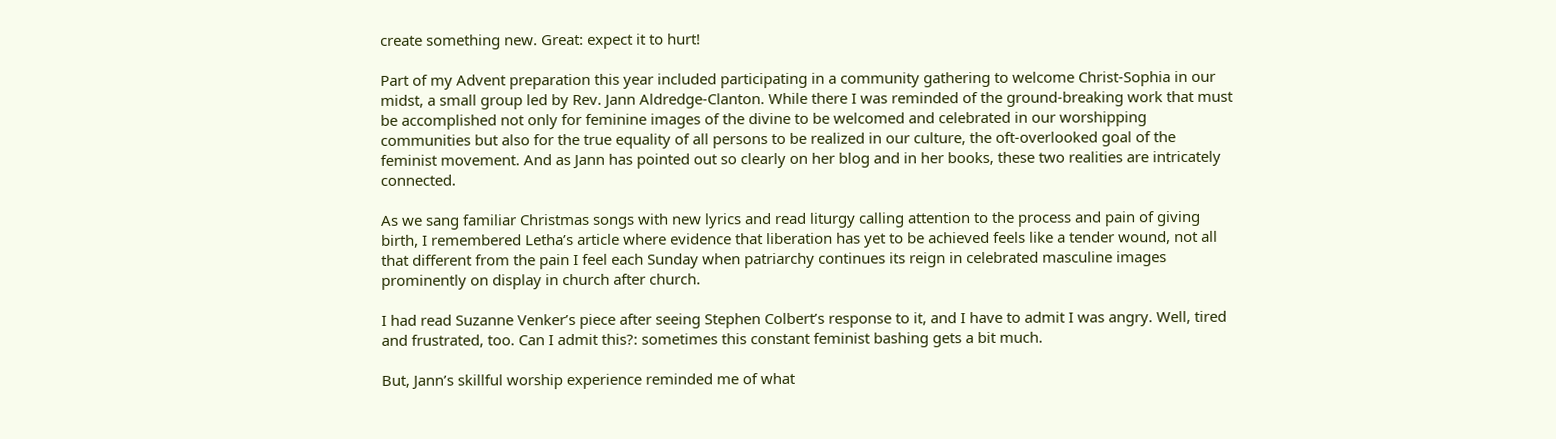create something new. Great: expect it to hurt!

Part of my Advent preparation this year included participating in a community gathering to welcome Christ-Sophia in our midst, a small group led by Rev. Jann Aldredge-Clanton. While there I was reminded of the ground-breaking work that must be accomplished not only for feminine images of the divine to be welcomed and celebrated in our worshipping communities but also for the true equality of all persons to be realized in our culture, the oft-overlooked goal of the feminist movement. And as Jann has pointed out so clearly on her blog and in her books, these two realities are intricately connected.

As we sang familiar Christmas songs with new lyrics and read liturgy calling attention to the process and pain of giving birth, I remembered Letha’s article where evidence that liberation has yet to be achieved feels like a tender wound, not all that different from the pain I feel each Sunday when patriarchy continues its reign in celebrated masculine images prominently on display in church after church.

I had read Suzanne Venker’s piece after seeing Stephen Colbert’s response to it, and I have to admit I was angry. Well, tired and frustrated, too. Can I admit this?: sometimes this constant feminist bashing gets a bit much.

But, Jann’s skillful worship experience reminded me of what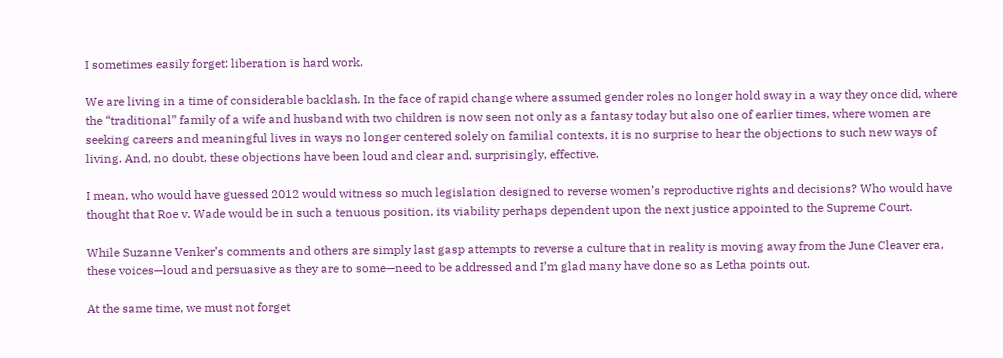I sometimes easily forget: liberation is hard work.

We are living in a time of considerable backlash. In the face of rapid change where assumed gender roles no longer hold sway in a way they once did, where the “traditional” family of a wife and husband with two children is now seen not only as a fantasy today but also one of earlier times, where women are seeking careers and meaningful lives in ways no longer centered solely on familial contexts, it is no surprise to hear the objections to such new ways of living. And, no doubt, these objections have been loud and clear and, surprisingly, effective.

I mean, who would have guessed 2012 would witness so much legislation designed to reverse women’s reproductive rights and decisions? Who would have thought that Roe v. Wade would be in such a tenuous position, its viability perhaps dependent upon the next justice appointed to the Supreme Court.

While Suzanne Venker’s comments and others are simply last gasp attempts to reverse a culture that in reality is moving away from the June Cleaver era, these voices—loud and persuasive as they are to some—need to be addressed and I’m glad many have done so as Letha points out.

At the same time, we must not forget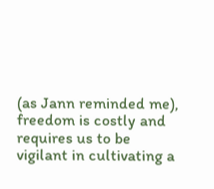(as Jann reminded me), freedom is costly and requires us to be vigilant in cultivating a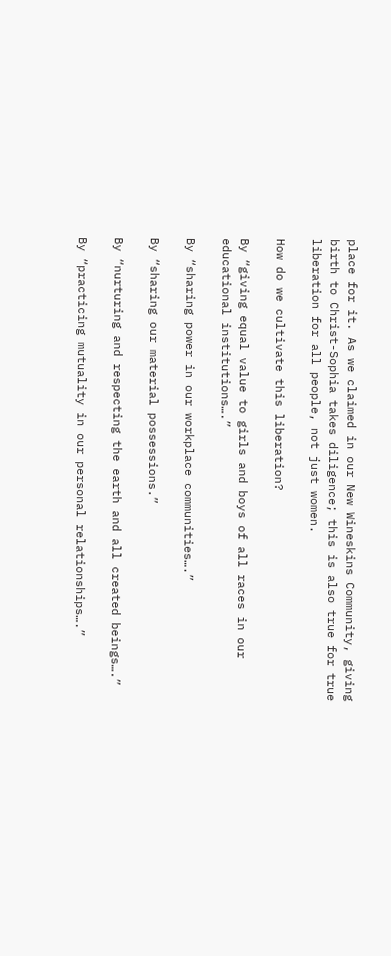place for it. As we claimed in our New Wineskins Community, giving birth to Christ-Sophia takes diligence; this is also true for true liberation for all people, not just women.

How do we cultivate this liberation?

By “giving equal value to girls and boys of all races in our educational institutions….”

By “sharing power in our workplace communities….”

By “sharing our material possessions.”

By “nurturing and respecting the earth and all created beings….”

By “practicing mutuality in our personal relationships….”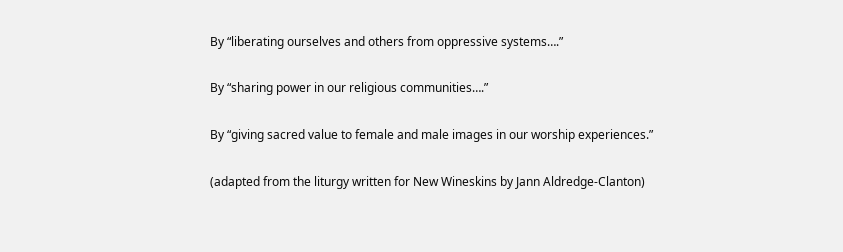By “liberating ourselves and others from oppressive systems….”

By “sharing power in our religious communities….”

By “giving sacred value to female and male images in our worship experiences.”

(adapted from the liturgy written for New Wineskins by Jann Aldredge-Clanton)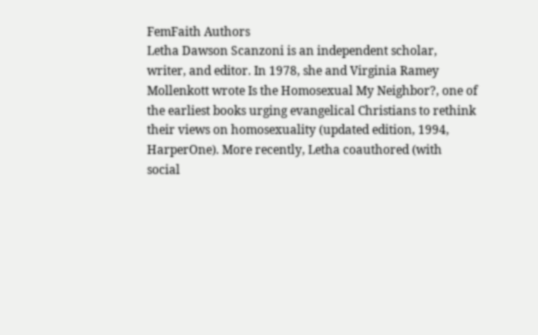FemFaith Authors
Letha Dawson Scanzoni is an independent scholar, writer, and editor. In 1978, she and Virginia Ramey Mollenkott wrote Is the Homosexual My Neighbor?, one of the earliest books urging evangelical Christians to rethink their views on homosexuality (updated edition, 1994, HarperOne). More recently, Letha coauthored (with social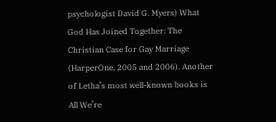psychologist David G. Myers) What God Has Joined Together: The Christian Case for Gay Marriage (HarperOne, 2005 and 2006). Another of Letha’s most well-known books is All We’re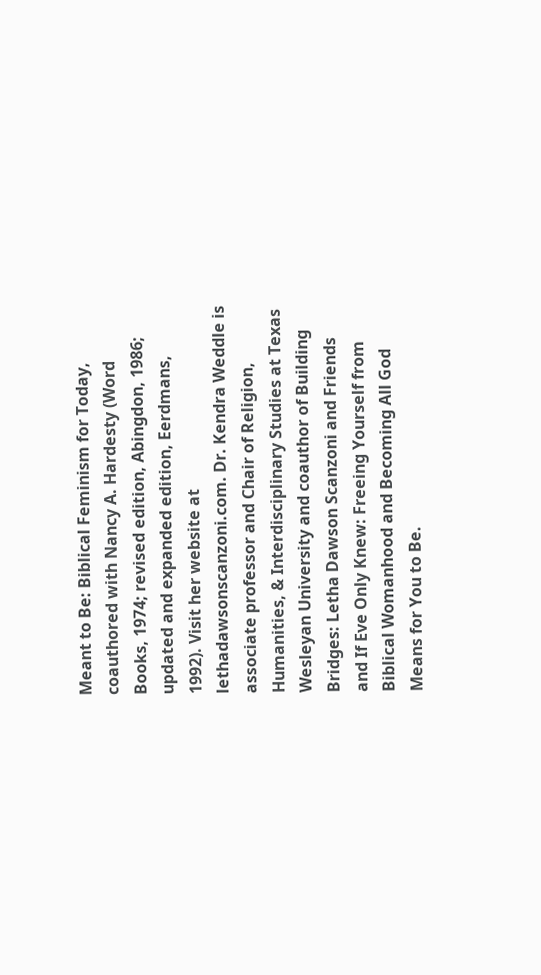Meant to Be: Biblical Feminism for Today, coauthored with Nancy A. Hardesty (Word Books, 1974; revised edition, Abingdon, 1986; updated and expanded edition, Eerdmans, 1992). Visit her website at lethadawsonscanzoni.com. Dr. Kendra Weddle is associate professor and Chair of Religion, Humanities, & Interdisciplinary Studies at Texas Wesleyan University and coauthor of Building Bridges: Letha Dawson Scanzoni and Friends and If Eve Only Knew: Freeing Yourself from Biblical Womanhood and Becoming All God Means for You to Be.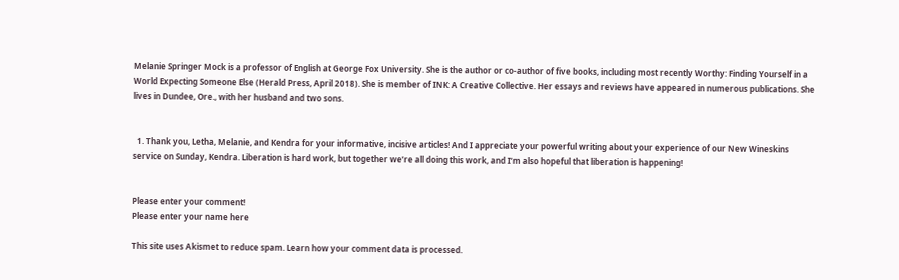Melanie Springer Mock is a professor of English at George Fox University. She is the author or co-author of five books, including most recently Worthy: Finding Yourself in a World Expecting Someone Else (Herald Press, April 2018). She is member of INK: A Creative Collective. Her essays and reviews have appeared in numerous publications. She lives in Dundee, Ore., with her husband and two sons.


  1. Thank you, Letha, Melanie, and Kendra for your informative, incisive articles! And I appreciate your powerful writing about your experience of our New Wineskins service on Sunday, Kendra. Liberation is hard work, but together we’re all doing this work, and I’m also hopeful that liberation is happening!


Please enter your comment!
Please enter your name here

This site uses Akismet to reduce spam. Learn how your comment data is processed.